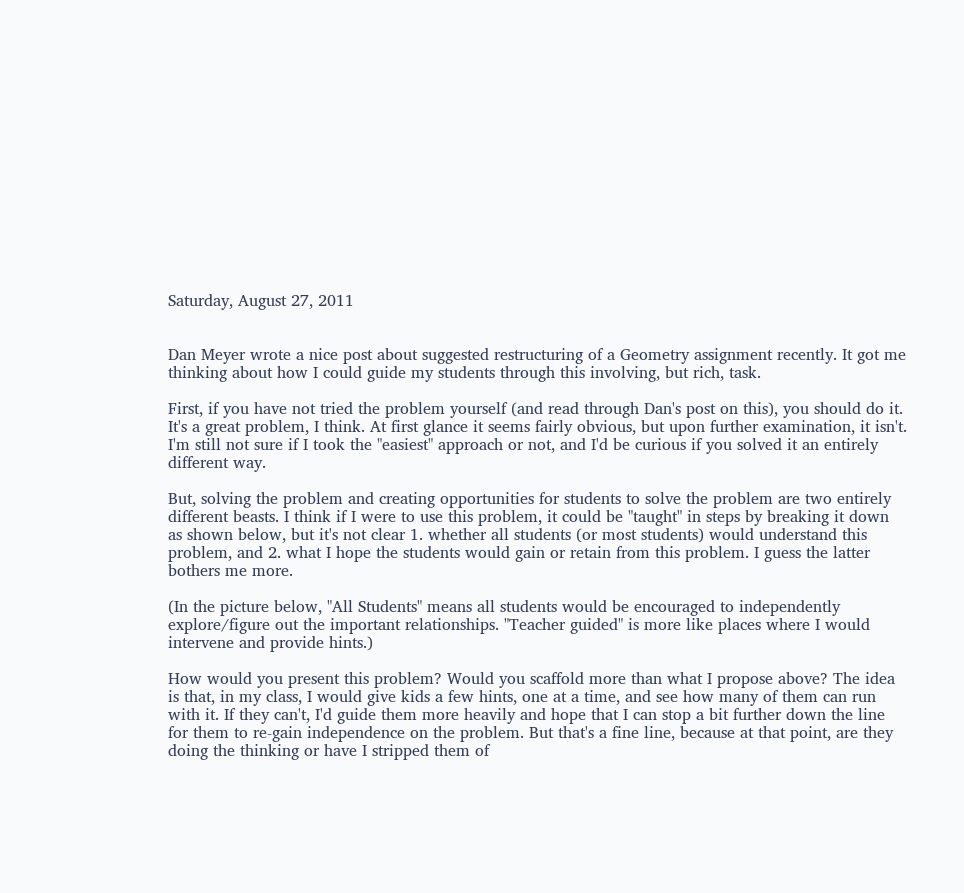Saturday, August 27, 2011


Dan Meyer wrote a nice post about suggested restructuring of a Geometry assignment recently. It got me thinking about how I could guide my students through this involving, but rich, task.

First, if you have not tried the problem yourself (and read through Dan's post on this), you should do it. It's a great problem, I think. At first glance it seems fairly obvious, but upon further examination, it isn't. I'm still not sure if I took the "easiest" approach or not, and I'd be curious if you solved it an entirely different way.

But, solving the problem and creating opportunities for students to solve the problem are two entirely different beasts. I think if I were to use this problem, it could be "taught" in steps by breaking it down as shown below, but it's not clear 1. whether all students (or most students) would understand this problem, and 2. what I hope the students would gain or retain from this problem. I guess the latter bothers me more.

(In the picture below, "All Students" means all students would be encouraged to independently explore/figure out the important relationships. "Teacher guided" is more like places where I would intervene and provide hints.)

How would you present this problem? Would you scaffold more than what I propose above? The idea is that, in my class, I would give kids a few hints, one at a time, and see how many of them can run with it. If they can't, I'd guide them more heavily and hope that I can stop a bit further down the line for them to re-gain independence on the problem. But that's a fine line, because at that point, are they doing the thinking or have I stripped them of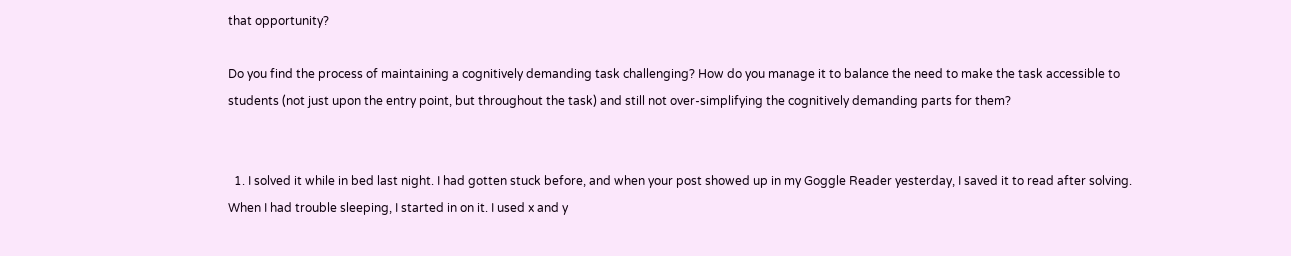that opportunity?

Do you find the process of maintaining a cognitively demanding task challenging? How do you manage it to balance the need to make the task accessible to students (not just upon the entry point, but throughout the task) and still not over-simplifying the cognitively demanding parts for them?


  1. I solved it while in bed last night. I had gotten stuck before, and when your post showed up in my Goggle Reader yesterday, I saved it to read after solving. When I had trouble sleeping, I started in on it. I used x and y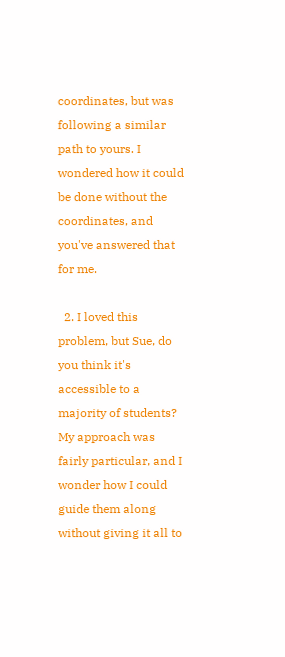coordinates, but was following a similar path to yours. I wondered how it could be done without the coordinates, and you've answered that for me.

  2. I loved this problem, but Sue, do you think it's accessible to a majority of students? My approach was fairly particular, and I wonder how I could guide them along without giving it all to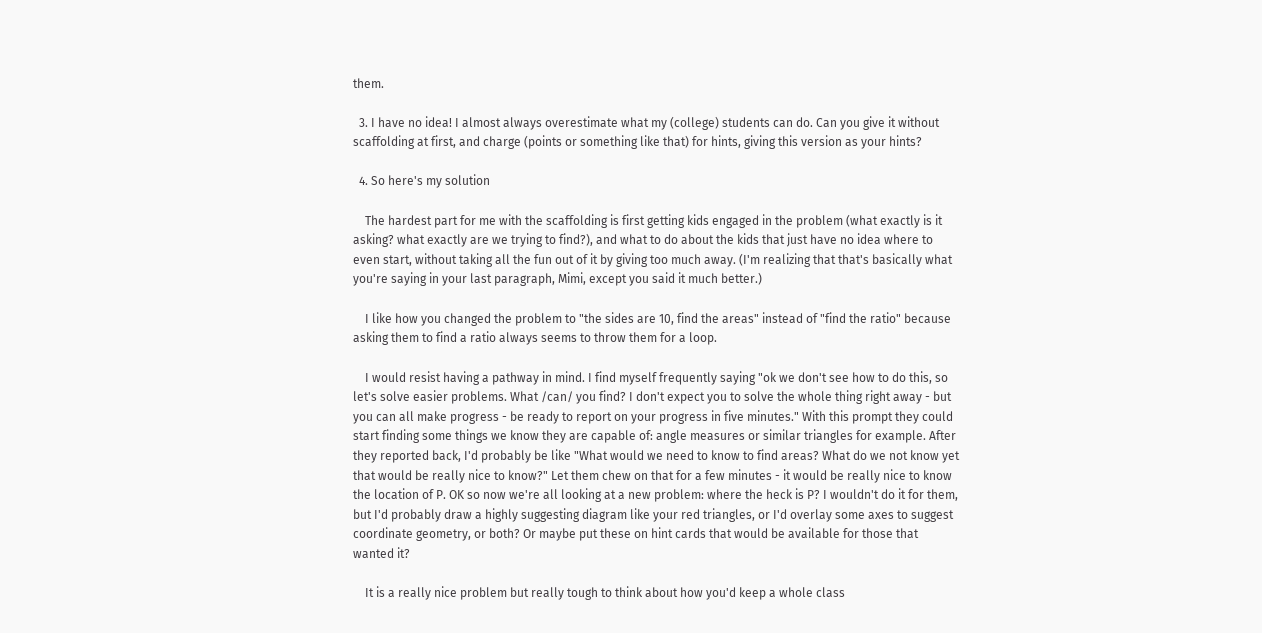them.

  3. I have no idea! I almost always overestimate what my (college) students can do. Can you give it without scaffolding at first, and charge (points or something like that) for hints, giving this version as your hints?

  4. So here's my solution

    The hardest part for me with the scaffolding is first getting kids engaged in the problem (what exactly is it asking? what exactly are we trying to find?), and what to do about the kids that just have no idea where to even start, without taking all the fun out of it by giving too much away. (I'm realizing that that's basically what you're saying in your last paragraph, Mimi, except you said it much better.)

    I like how you changed the problem to "the sides are 10, find the areas" instead of "find the ratio" because asking them to find a ratio always seems to throw them for a loop.

    I would resist having a pathway in mind. I find myself frequently saying "ok we don't see how to do this, so let's solve easier problems. What /can/ you find? I don't expect you to solve the whole thing right away - but you can all make progress - be ready to report on your progress in five minutes." With this prompt they could start finding some things we know they are capable of: angle measures or similar triangles for example. After they reported back, I'd probably be like "What would we need to know to find areas? What do we not know yet that would be really nice to know?" Let them chew on that for a few minutes - it would be really nice to know the location of P. OK so now we're all looking at a new problem: where the heck is P? I wouldn't do it for them, but I'd probably draw a highly suggesting diagram like your red triangles, or I'd overlay some axes to suggest coordinate geometry, or both? Or maybe put these on hint cards that would be available for those that wanted it?

    It is a really nice problem but really tough to think about how you'd keep a whole class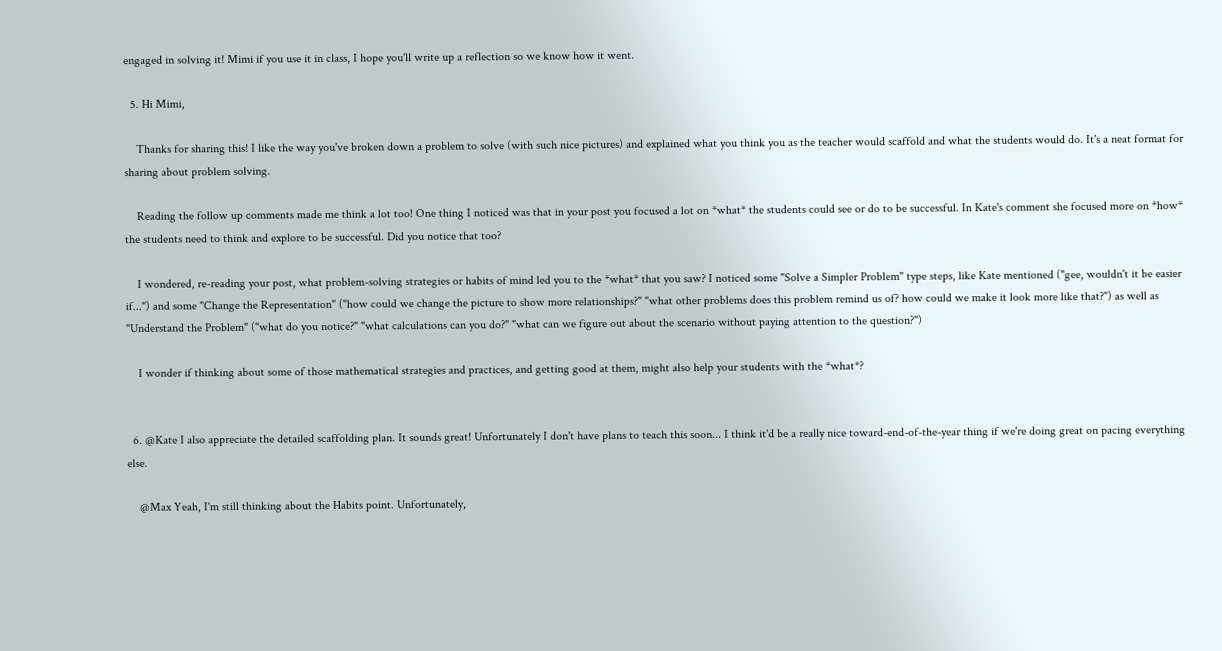engaged in solving it! Mimi if you use it in class, I hope you'll write up a reflection so we know how it went.

  5. Hi Mimi,

    Thanks for sharing this! I like the way you've broken down a problem to solve (with such nice pictures) and explained what you think you as the teacher would scaffold and what the students would do. It's a neat format for sharing about problem solving.

    Reading the follow up comments made me think a lot too! One thing I noticed was that in your post you focused a lot on *what* the students could see or do to be successful. In Kate's comment she focused more on *how* the students need to think and explore to be successful. Did you notice that too?

    I wondered, re-reading your post, what problem-solving strategies or habits of mind led you to the *what* that you saw? I noticed some "Solve a Simpler Problem" type steps, like Kate mentioned ("gee, wouldn't it be easier if...") and some "Change the Representation" ("how could we change the picture to show more relationships?" "what other problems does this problem remind us of? how could we make it look more like that?") as well as "Understand the Problem" ("what do you notice?" "what calculations can you do?" "what can we figure out about the scenario without paying attention to the question?")

    I wonder if thinking about some of those mathematical strategies and practices, and getting good at them, might also help your students with the *what*?


  6. @Kate I also appreciate the detailed scaffolding plan. It sounds great! Unfortunately I don't have plans to teach this soon... I think it'd be a really nice toward-end-of-the-year thing if we're doing great on pacing everything else.

    @Max Yeah, I'm still thinking about the Habits point. Unfortunately,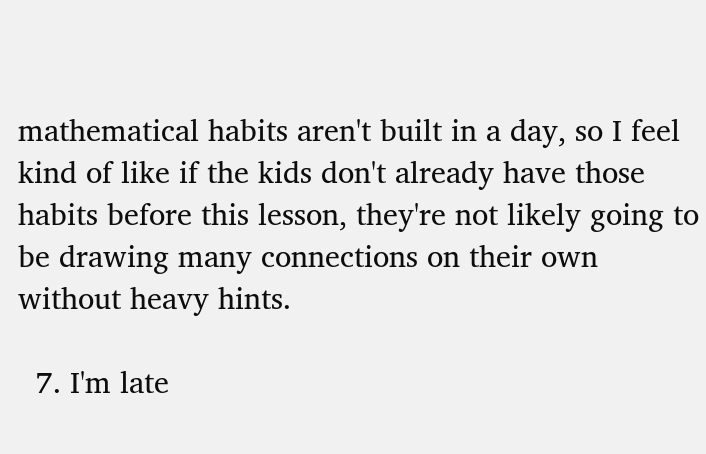mathematical habits aren't built in a day, so I feel kind of like if the kids don't already have those habits before this lesson, they're not likely going to be drawing many connections on their own without heavy hints.

  7. I'm late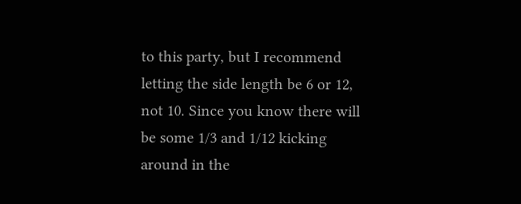to this party, but I recommend letting the side length be 6 or 12, not 10. Since you know there will be some 1/3 and 1/12 kicking around in the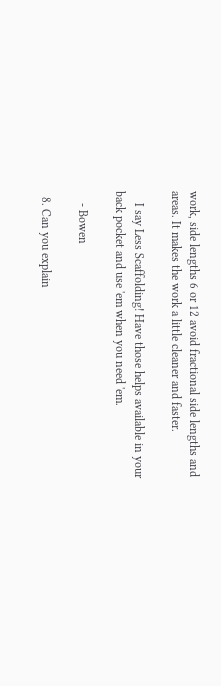work, side lengths 6 or 12 avoid fractional side lengths and areas. It makes the work a little cleaner and faster.

    I say Less Scaffolding! Have those helps available in your back pocket and use 'em when you need 'em.

    - Bowen

  8. Can you explain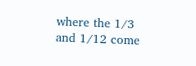where the 1/3 and 1/12 come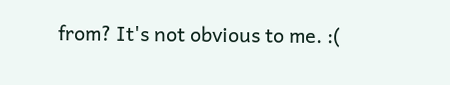from? It's not obvious to me. :(